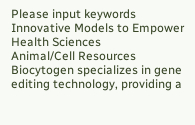Please input keywords
Innovative Models to Empower Health Sciences
Animal/Cell Resources
Biocytogen specializes in gene editing technology, providing a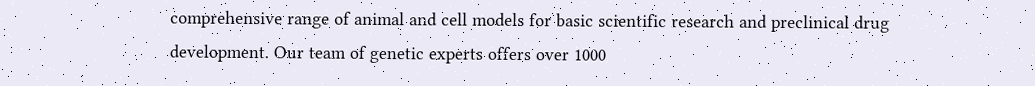comprehensive range of animal and cell models for basic scientific research and preclinical drug development. Our team of genetic experts offers over 1000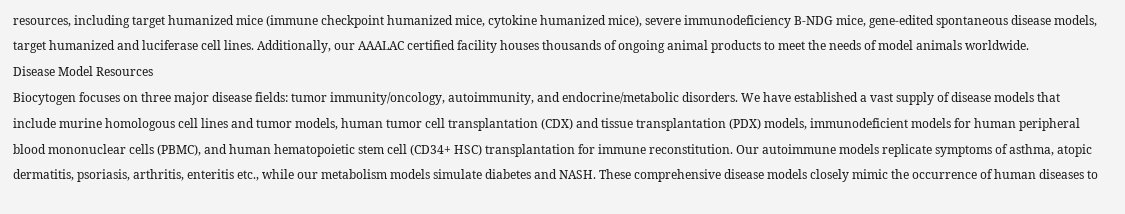resources, including target humanized mice (immune checkpoint humanized mice, cytokine humanized mice), severe immunodeficiency B-NDG mice, gene-edited spontaneous disease models, target humanized and luciferase cell lines. Additionally, our AAALAC certified facility houses thousands of ongoing animal products to meet the needs of model animals worldwide.
Disease Model Resources
Biocytogen focuses on three major disease fields: tumor immunity/oncology, autoimmunity, and endocrine/metabolic disorders. We have established a vast supply of disease models that include murine homologous cell lines and tumor models, human tumor cell transplantation (CDX) and tissue transplantation (PDX) models, immunodeficient models for human peripheral blood mononuclear cells (PBMC), and human hematopoietic stem cell (CD34+ HSC) transplantation for immune reconstitution. Our autoimmune models replicate symptoms of asthma, atopic dermatitis, psoriasis, arthritis, enteritis etc., while our metabolism models simulate diabetes and NASH. These comprehensive disease models closely mimic the occurrence of human diseases to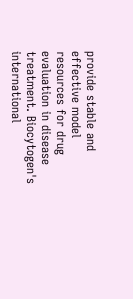provide stable and effective model resources for drug evaluation in disease treatment. Biocytogen's international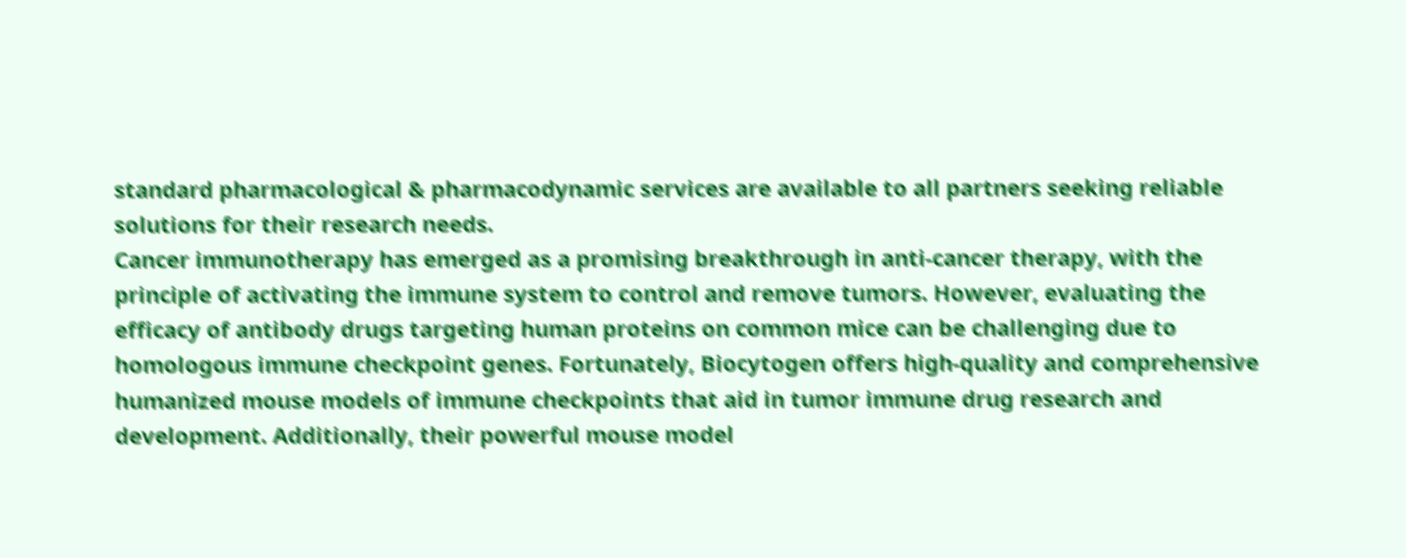standard pharmacological & pharmacodynamic services are available to all partners seeking reliable solutions for their research needs.
Cancer immunotherapy has emerged as a promising breakthrough in anti-cancer therapy, with the principle of activating the immune system to control and remove tumors. However, evaluating the efficacy of antibody drugs targeting human proteins on common mice can be challenging due to homologous immune checkpoint genes. Fortunately, Biocytogen offers high-quality and comprehensive humanized mouse models of immune checkpoints that aid in tumor immune drug research and development. Additionally, their powerful mouse model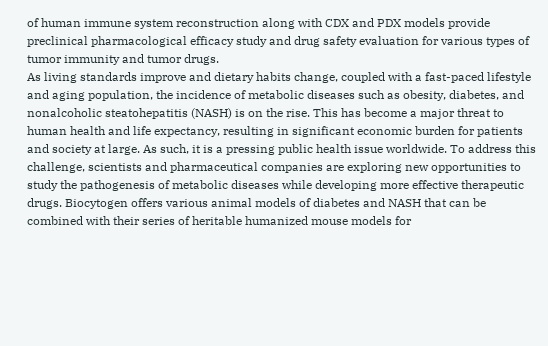of human immune system reconstruction along with CDX and PDX models provide preclinical pharmacological efficacy study and drug safety evaluation for various types of tumor immunity and tumor drugs.
As living standards improve and dietary habits change, coupled with a fast-paced lifestyle and aging population, the incidence of metabolic diseases such as obesity, diabetes, and nonalcoholic steatohepatitis (NASH) is on the rise. This has become a major threat to human health and life expectancy, resulting in significant economic burden for patients and society at large. As such, it is a pressing public health issue worldwide. To address this challenge, scientists and pharmaceutical companies are exploring new opportunities to study the pathogenesis of metabolic diseases while developing more effective therapeutic drugs. Biocytogen offers various animal models of diabetes and NASH that can be combined with their series of heritable humanized mouse models for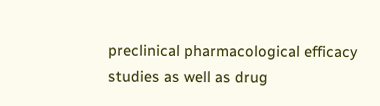preclinical pharmacological efficacy studies as well as drug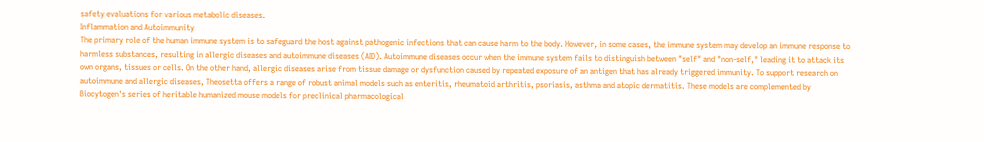safety evaluations for various metabolic diseases.
Inflammation and Autoimmunity
The primary role of the human immune system is to safeguard the host against pathogenic infections that can cause harm to the body. However, in some cases, the immune system may develop an immune response to harmless substances, resulting in allergic diseases and autoimmune diseases (AID). Autoimmune diseases occur when the immune system fails to distinguish between "self" and "non-self," leading it to attack its own organs, tissues or cells. On the other hand, allergic diseases arise from tissue damage or dysfunction caused by repeated exposure of an antigen that has already triggered immunity. To support research on autoimmune and allergic diseases, Theosetta offers a range of robust animal models such as enteritis, rheumatoid arthritis, psoriasis, asthma and atopic dermatitis. These models are complemented by Biocytogen's series of heritable humanized mouse models for preclinical pharmacological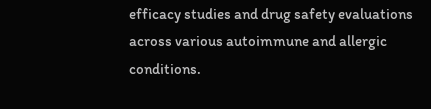efficacy studies and drug safety evaluations across various autoimmune and allergic conditions.